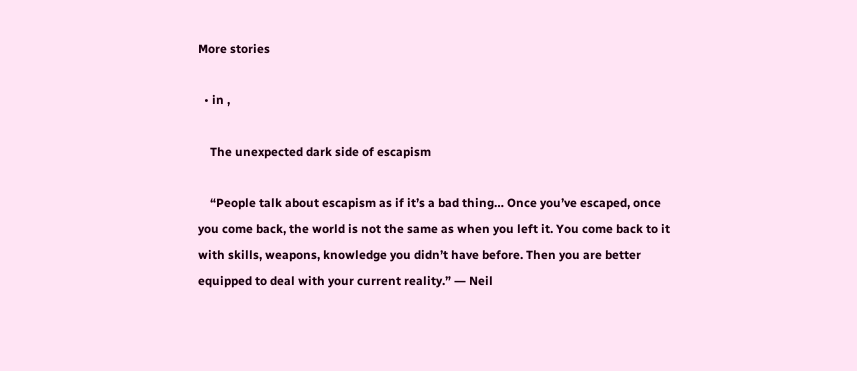More stories

  • in ,

    The unexpected dark side of escapism

    “People talk about escapism as if it’s a bad thing… Once you’ve escaped, once you come back, the world is not the same as when you left it. You come back to it with skills, weapons, knowledge you didn’t have before. Then you are better equipped to deal with your current reality.” ― Neil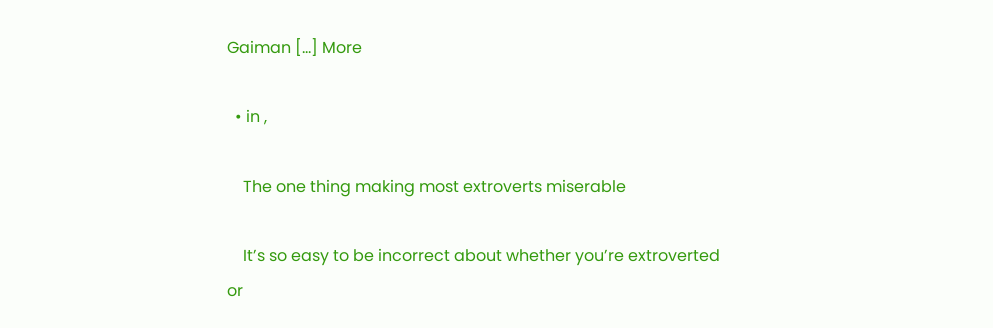Gaiman […] More

  • in ,

    The one thing making most extroverts miserable

    It’s so easy to be incorrect about whether you’re extroverted or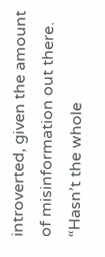introverted, given the amount of misinformation out there. “Hasn’t the whole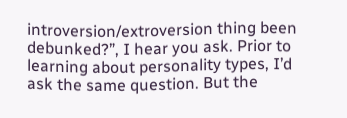introversion/extroversion thing been debunked?”, I hear you ask. Prior to learning about personality types, I’d ask the same question. But the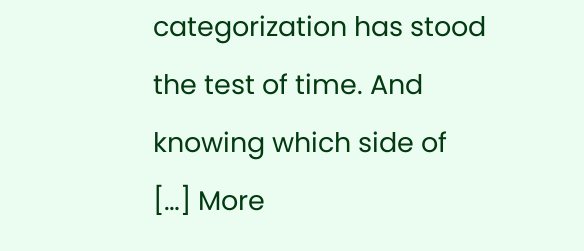categorization has stood the test of time. And knowing which side of […] More